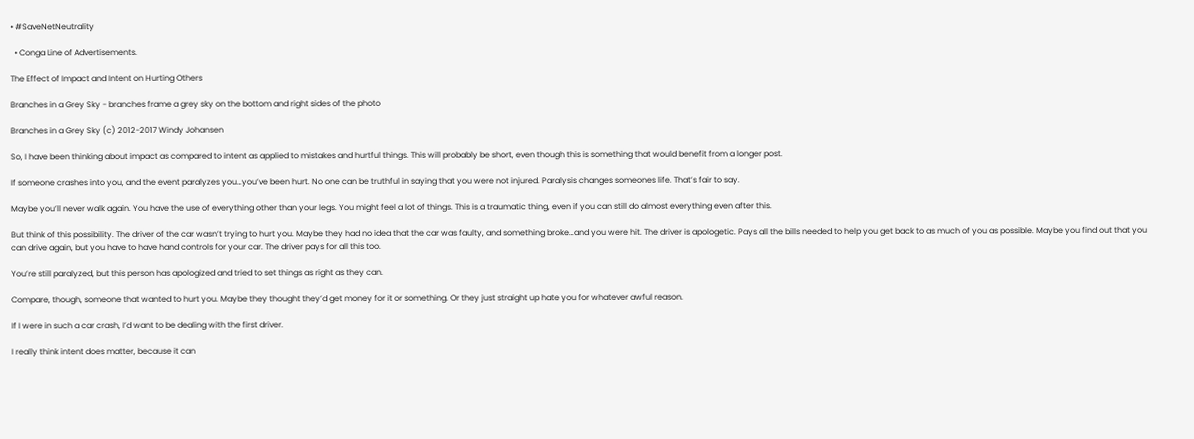• #SaveNetNeutrality

  • Conga Line of Advertisements.

The Effect of Impact and Intent on Hurting Others

Branches in a Grey Sky - branches frame a grey sky on the bottom and right sides of the photo

Branches in a Grey Sky (c) 2012-2017 Windy Johansen

So, I have been thinking about impact as compared to intent as applied to mistakes and hurtful things. This will probably be short, even though this is something that would benefit from a longer post.

If someone crashes into you, and the event paralyzes you…you’ve been hurt. No one can be truthful in saying that you were not injured. Paralysis changes someones life. That’s fair to say.

Maybe you’ll never walk again. You have the use of everything other than your legs. You might feel a lot of things. This is a traumatic thing, even if you can still do almost everything even after this.

But think of this possibility. The driver of the car wasn’t trying to hurt you. Maybe they had no idea that the car was faulty, and something broke…and you were hit. The driver is apologetic. Pays all the bills needed to help you get back to as much of you as possible. Maybe you find out that you can drive again, but you have to have hand controls for your car. The driver pays for all this too.

You’re still paralyzed, but this person has apologized and tried to set things as right as they can.

Compare, though, someone that wanted to hurt you. Maybe they thought they’d get money for it or something. Or they just straight up hate you for whatever awful reason.

If I were in such a car crash, I’d want to be dealing with the first driver.

I really think intent does matter, because it can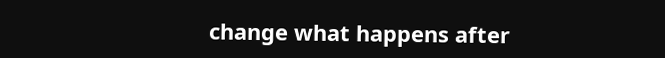change what happens after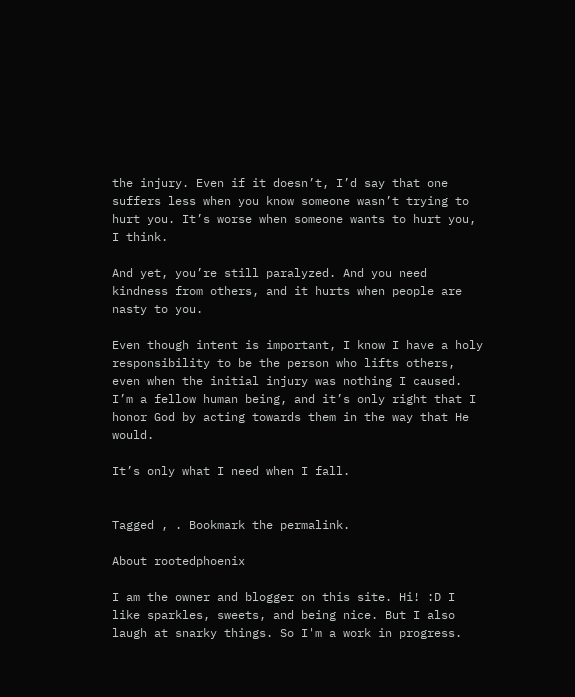the injury. Even if it doesn’t, I’d say that one suffers less when you know someone wasn’t trying to hurt you. It’s worse when someone wants to hurt you, I think.

And yet, you’re still paralyzed. And you need kindness from others, and it hurts when people are nasty to you.

Even though intent is important, I know I have a holy responsibility to be the person who lifts others, even when the initial injury was nothing I caused. I’m a fellow human being, and it’s only right that I honor God by acting towards them in the way that He would.

It’s only what I need when I fall.


Tagged , . Bookmark the permalink.

About rootedphoenix

I am the owner and blogger on this site. Hi! :D I like sparkles, sweets, and being nice. But I also laugh at snarky things. So I'm a work in progress.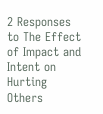2 Responses to The Effect of Impact and Intent on Hurting Others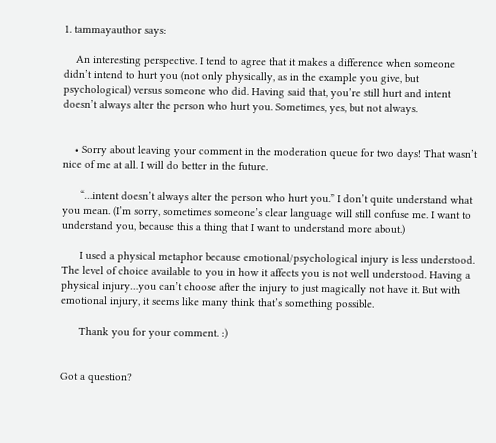1. tammayauthor says:

    An interesting perspective. I tend to agree that it makes a difference when someone didn’t intend to hurt you (not only physically, as in the example you give, but psychological) versus someone who did. Having said that, you’re still hurt and intent doesn’t always alter the person who hurt you. Sometimes, yes, but not always.


    • Sorry about leaving your comment in the moderation queue for two days! That wasn’t nice of me at all. I will do better in the future.

      “…intent doesn’t always alter the person who hurt you.” I don’t quite understand what you mean. (I’m sorry, sometimes someone’s clear language will still confuse me. I want to understand you, because this a thing that I want to understand more about.)

      I used a physical metaphor because emotional/psychological injury is less understood. The level of choice available to you in how it affects you is not well understood. Having a physical injury…you can’t choose after the injury to just magically not have it. But with emotional injury, it seems like many think that’s something possible.

      Thank you for your comment. :)


Got a question?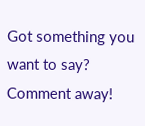Got something you want to say? Comment away!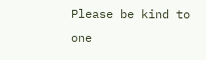Please be kind to one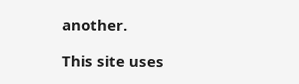another.

This site uses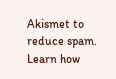Akismet to reduce spam. Learn how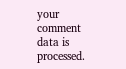your comment data is processed.